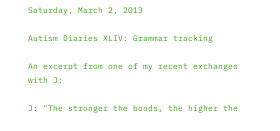Saturday, March 2, 2013

Autism Diaries XLIV: Grammar tracking

An excerpt from one of my recent exchanges with J:

J: "The stronger the bonds, the higher the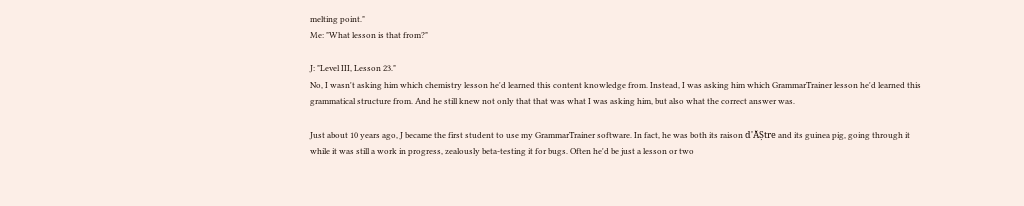melting point."
Me: "What lesson is that from?"

J: "Level III, Lesson 23."
No, I wasn't asking him which chemistry lesson he'd learned this content knowledge from. Instead, I was asking him which GrammarTrainer lesson he'd learned this grammatical structure from. And he still knew not only that that was what I was asking him, but also what the correct answer was.

Just about 10 years ago, J became the first student to use my GrammarTrainer software. In fact, he was both its raison d'ĂȘtre and its guinea pig, going through it while it was still a work in progress, zealously beta-testing it for bugs. Often he'd be just a lesson or two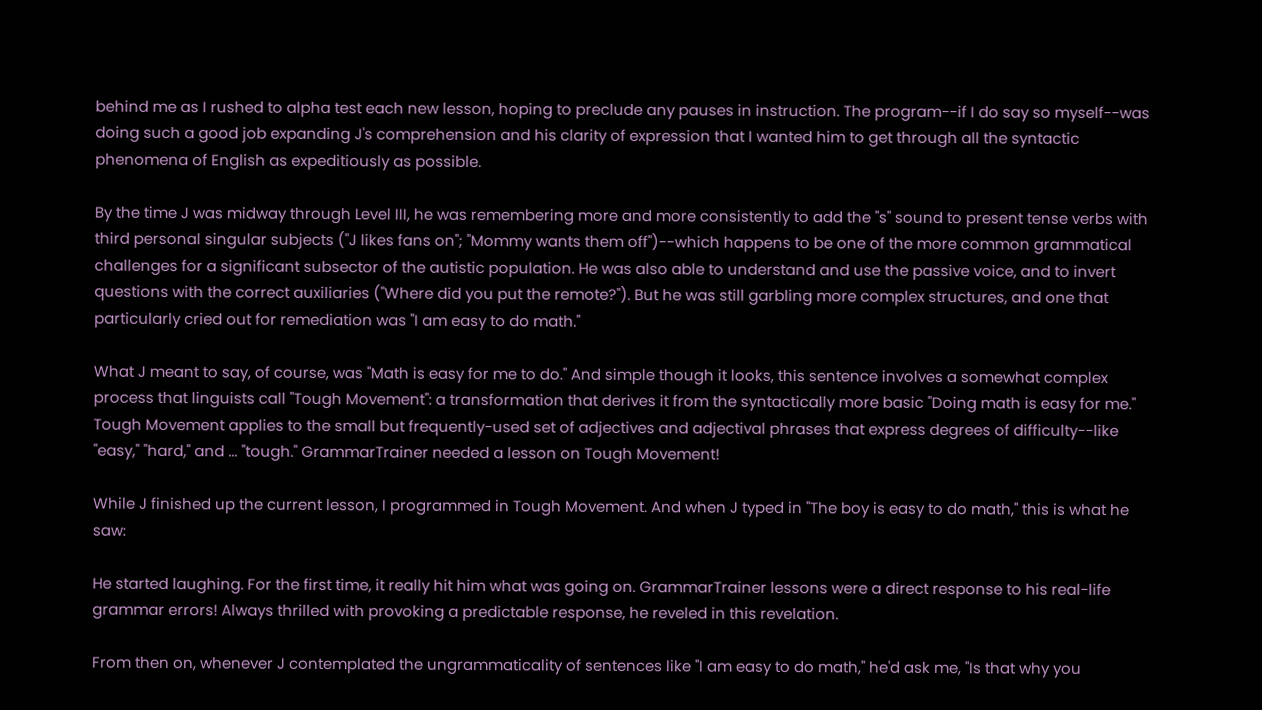behind me as I rushed to alpha test each new lesson, hoping to preclude any pauses in instruction. The program--if I do say so myself--was doing such a good job expanding J's comprehension and his clarity of expression that I wanted him to get through all the syntactic phenomena of English as expeditiously as possible.

By the time J was midway through Level III, he was remembering more and more consistently to add the "s" sound to present tense verbs with third personal singular subjects ("J likes fans on"; "Mommy wants them off")--which happens to be one of the more common grammatical challenges for a significant subsector of the autistic population. He was also able to understand and use the passive voice, and to invert questions with the correct auxiliaries ("Where did you put the remote?"). But he was still garbling more complex structures, and one that particularly cried out for remediation was "I am easy to do math."

What J meant to say, of course, was "Math is easy for me to do." And simple though it looks, this sentence involves a somewhat complex process that linguists call "Tough Movement": a transformation that derives it from the syntactically more basic "Doing math is easy for me." Tough Movement applies to the small but frequently-used set of adjectives and adjectival phrases that express degrees of difficulty--like "easy," "hard," and ... "tough." GrammarTrainer needed a lesson on Tough Movement!

While J finished up the current lesson, I programmed in Tough Movement. And when J typed in "The boy is easy to do math," this is what he saw:

He started laughing. For the first time, it really hit him what was going on. GrammarTrainer lessons were a direct response to his real-life grammar errors! Always thrilled with provoking a predictable response, he reveled in this revelation.

From then on, whenever J contemplated the ungrammaticality of sentences like "I am easy to do math," he'd ask me, "Is that why you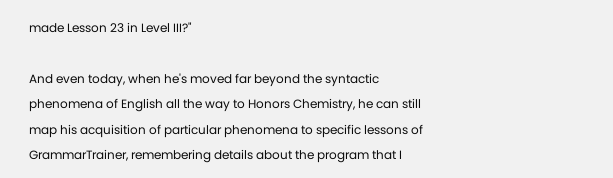made Lesson 23 in Level III?"

And even today, when he's moved far beyond the syntactic phenomena of English all the way to Honors Chemistry, he can still map his acquisition of particular phenomena to specific lessons of GrammarTrainer, remembering details about the program that I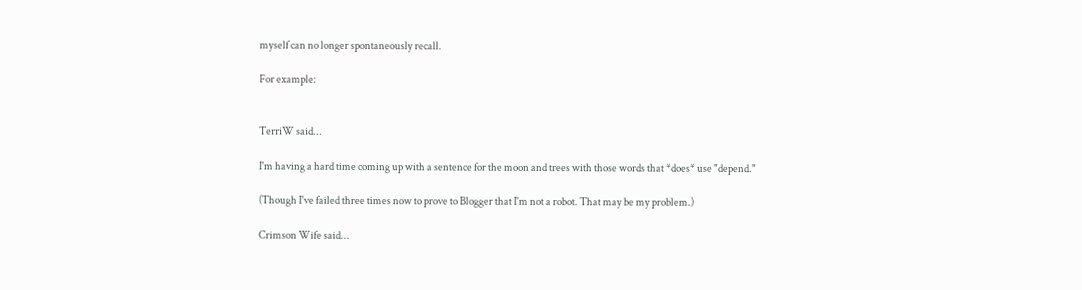myself can no longer spontaneously recall.

For example:


TerriW said...

I'm having a hard time coming up with a sentence for the moon and trees with those words that *does* use "depend."

(Though I've failed three times now to prove to Blogger that I'm not a robot. That may be my problem.)

Crimson Wife said...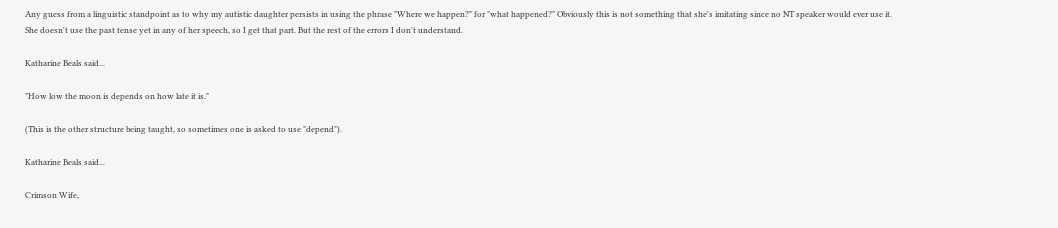Any guess from a linguistic standpoint as to why my autistic daughter persists in using the phrase "Where we happen?" for "what happened?" Obviously this is not something that she's imitating since no NT speaker would ever use it. She doesn't use the past tense yet in any of her speech, so I get that part. But the rest of the errors I don't understand.

Katharine Beals said...

"How low the moon is depends on how late it is."

(This is the other structure being taught, so sometimes one is asked to use "depend").

Katharine Beals said...

Crimson Wife,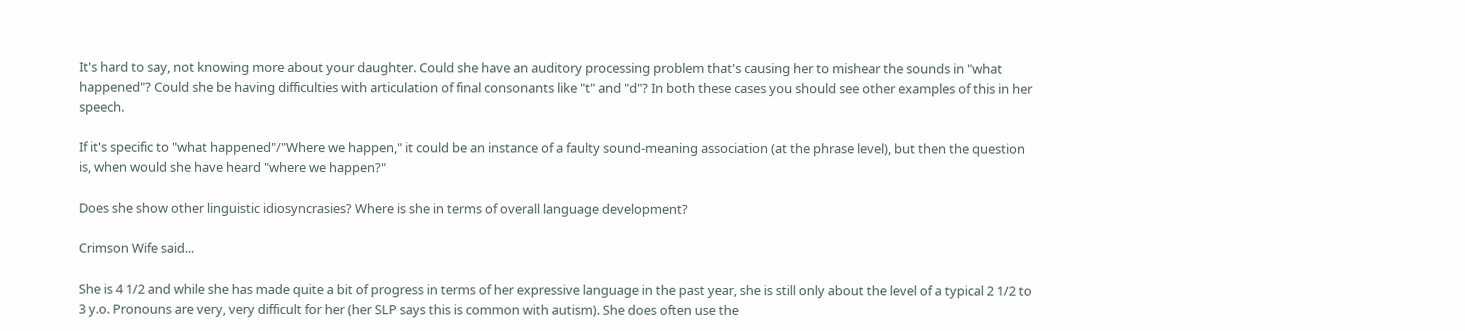It's hard to say, not knowing more about your daughter. Could she have an auditory processing problem that's causing her to mishear the sounds in "what happened"? Could she be having difficulties with articulation of final consonants like "t" and "d"? In both these cases you should see other examples of this in her speech.

If it's specific to "what happened"/"Where we happen," it could be an instance of a faulty sound-meaning association (at the phrase level), but then the question is, when would she have heard "where we happen?"

Does she show other linguistic idiosyncrasies? Where is she in terms of overall language development?

Crimson Wife said...

She is 4 1/2 and while she has made quite a bit of progress in terms of her expressive language in the past year, she is still only about the level of a typical 2 1/2 to 3 y.o. Pronouns are very, very difficult for her (her SLP says this is common with autism). She does often use the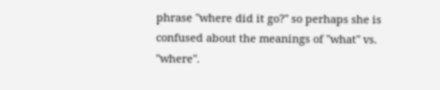phrase "where did it go?" so perhaps she is confused about the meanings of "what" vs. "where".